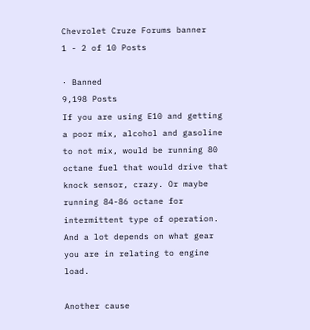Chevrolet Cruze Forums banner
1 - 2 of 10 Posts

· Banned
9,198 Posts
If you are using E10 and getting a poor mix, alcohol and gasoline to not mix, would be running 80 octane fuel that would drive that knock sensor, crazy. Or maybe running 84-86 octane for intermittent type of operation. And a lot depends on what gear you are in relating to engine load.

Another cause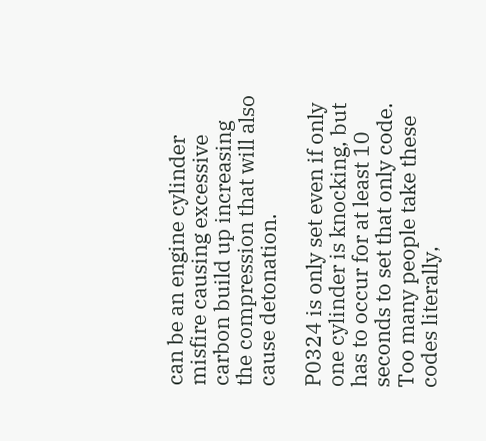can be an engine cylinder misfire causing excessive carbon build up increasing the compression that will also cause detonation.

P0324 is only set even if only one cylinder is knocking, but has to occur for at least 10 seconds to set that only code. Too many people take these codes literally,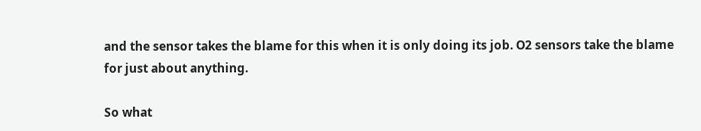and the sensor takes the blame for this when it is only doing its job. O2 sensors take the blame for just about anything.

So what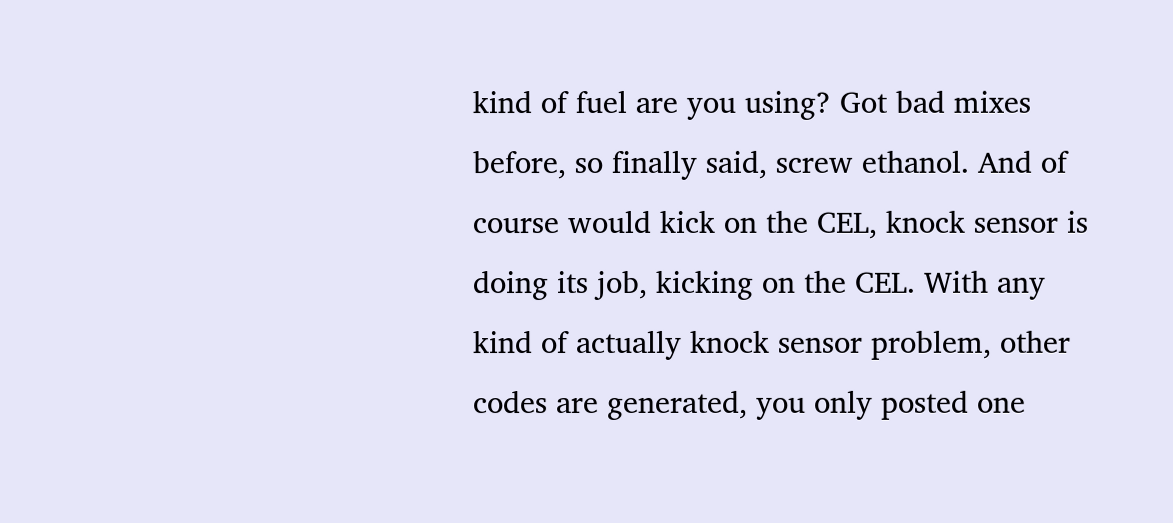kind of fuel are you using? Got bad mixes before, so finally said, screw ethanol. And of course would kick on the CEL, knock sensor is doing its job, kicking on the CEL. With any kind of actually knock sensor problem, other codes are generated, you only posted one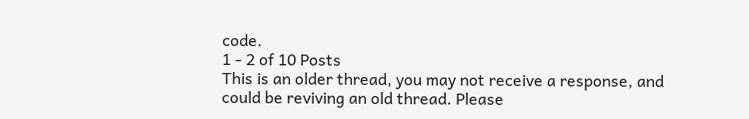code.
1 - 2 of 10 Posts
This is an older thread, you may not receive a response, and could be reviving an old thread. Please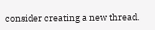consider creating a new thread.